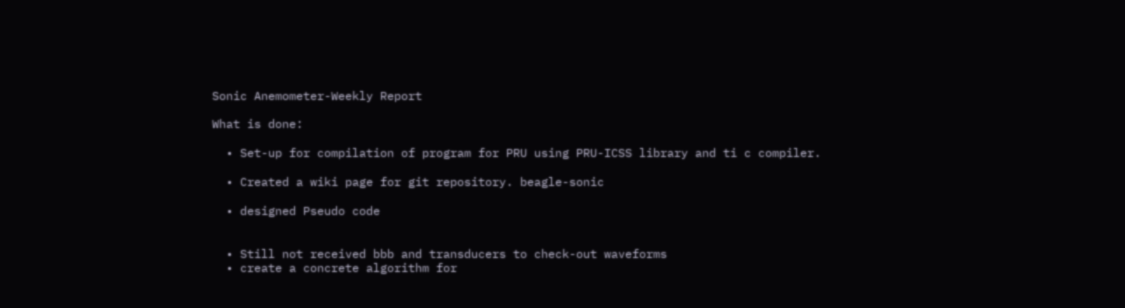Sonic Anemometer-Weekly Report

What is done:

  • Set-up for compilation of program for PRU using PRU-ICSS library and ti c compiler.

  • Created a wiki page for git repository. beagle-sonic

  • designed Pseudo code


  • Still not received bbb and transducers to check-out waveforms
  • create a concrete algorithm for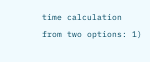time calculation from two options: 1)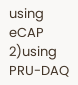using eCAP 2)using PRU-DAQ